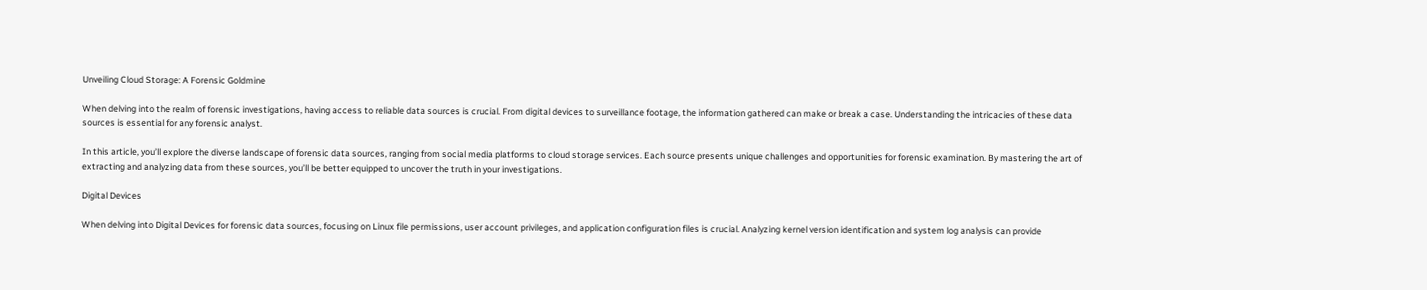Unveiling Cloud Storage: A Forensic Goldmine

When delving into the realm of forensic investigations, having access to reliable data sources is crucial. From digital devices to surveillance footage, the information gathered can make or break a case. Understanding the intricacies of these data sources is essential for any forensic analyst.

In this article, you’ll explore the diverse landscape of forensic data sources, ranging from social media platforms to cloud storage services. Each source presents unique challenges and opportunities for forensic examination. By mastering the art of extracting and analyzing data from these sources, you’ll be better equipped to uncover the truth in your investigations.

Digital Devices

When delving into Digital Devices for forensic data sources, focusing on Linux file permissions, user account privileges, and application configuration files is crucial. Analyzing kernel version identification and system log analysis can provide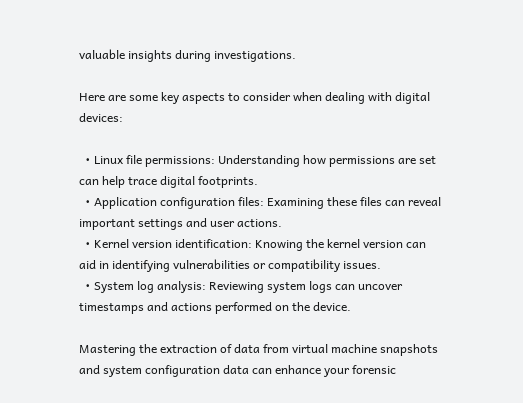valuable insights during investigations.

Here are some key aspects to consider when dealing with digital devices:

  • Linux file permissions: Understanding how permissions are set can help trace digital footprints.
  • Application configuration files: Examining these files can reveal important settings and user actions.
  • Kernel version identification: Knowing the kernel version can aid in identifying vulnerabilities or compatibility issues.
  • System log analysis: Reviewing system logs can uncover timestamps and actions performed on the device.

Mastering the extraction of data from virtual machine snapshots and system configuration data can enhance your forensic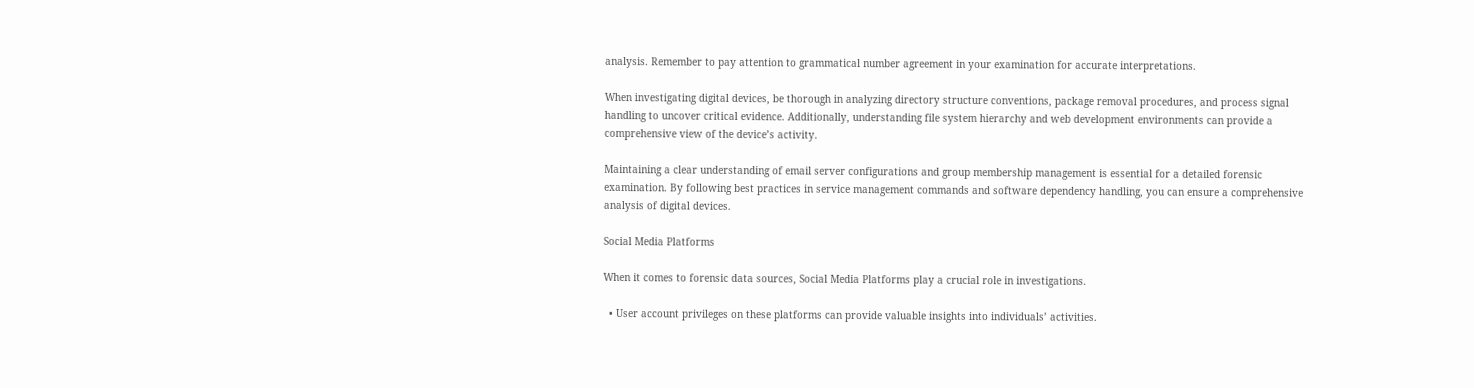analysis. Remember to pay attention to grammatical number agreement in your examination for accurate interpretations.

When investigating digital devices, be thorough in analyzing directory structure conventions, package removal procedures, and process signal handling to uncover critical evidence. Additionally, understanding file system hierarchy and web development environments can provide a comprehensive view of the device’s activity.

Maintaining a clear understanding of email server configurations and group membership management is essential for a detailed forensic examination. By following best practices in service management commands and software dependency handling, you can ensure a comprehensive analysis of digital devices.

Social Media Platforms

When it comes to forensic data sources, Social Media Platforms play a crucial role in investigations.

  • User account privileges on these platforms can provide valuable insights into individuals’ activities.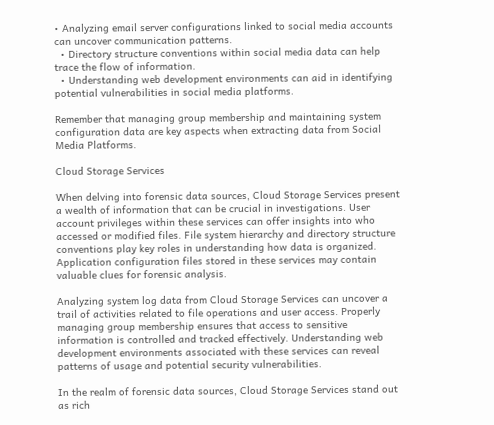• Analyzing email server configurations linked to social media accounts can uncover communication patterns.
  • Directory structure conventions within social media data can help trace the flow of information.
  • Understanding web development environments can aid in identifying potential vulnerabilities in social media platforms.

Remember that managing group membership and maintaining system configuration data are key aspects when extracting data from Social Media Platforms.

Cloud Storage Services

When delving into forensic data sources, Cloud Storage Services present a wealth of information that can be crucial in investigations. User account privileges within these services can offer insights into who accessed or modified files. File system hierarchy and directory structure conventions play key roles in understanding how data is organized. Application configuration files stored in these services may contain valuable clues for forensic analysis.

Analyzing system log data from Cloud Storage Services can uncover a trail of activities related to file operations and user access. Properly managing group membership ensures that access to sensitive information is controlled and tracked effectively. Understanding web development environments associated with these services can reveal patterns of usage and potential security vulnerabilities.

In the realm of forensic data sources, Cloud Storage Services stand out as rich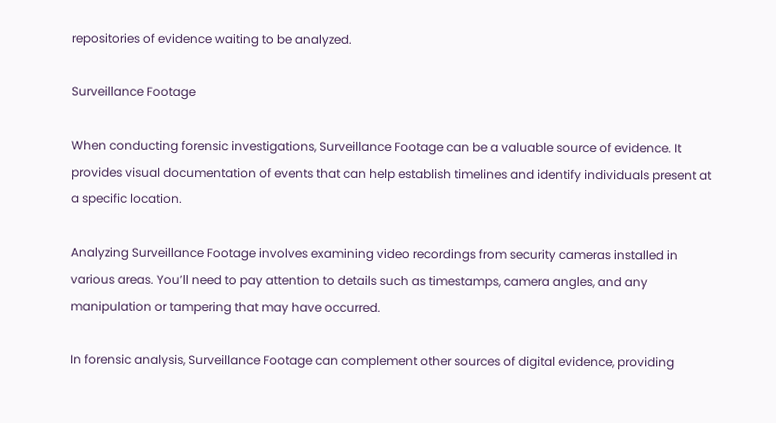repositories of evidence waiting to be analyzed.

Surveillance Footage

When conducting forensic investigations, Surveillance Footage can be a valuable source of evidence. It provides visual documentation of events that can help establish timelines and identify individuals present at a specific location.

Analyzing Surveillance Footage involves examining video recordings from security cameras installed in various areas. You’ll need to pay attention to details such as timestamps, camera angles, and any manipulation or tampering that may have occurred.

In forensic analysis, Surveillance Footage can complement other sources of digital evidence, providing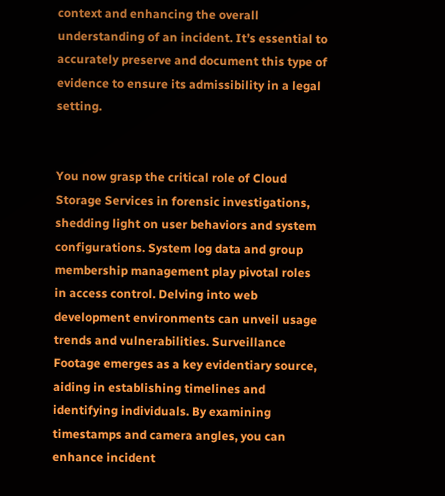context and enhancing the overall understanding of an incident. It’s essential to accurately preserve and document this type of evidence to ensure its admissibility in a legal setting.


You now grasp the critical role of Cloud Storage Services in forensic investigations, shedding light on user behaviors and system configurations. System log data and group membership management play pivotal roles in access control. Delving into web development environments can unveil usage trends and vulnerabilities. Surveillance Footage emerges as a key evidentiary source, aiding in establishing timelines and identifying individuals. By examining timestamps and camera angles, you can enhance incident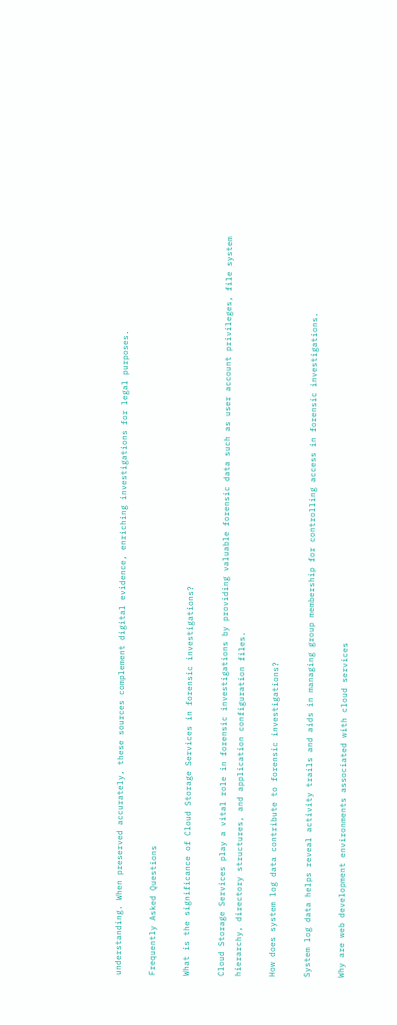understanding. When preserved accurately, these sources complement digital evidence, enriching investigations for legal purposes.

Frequently Asked Questions

What is the significance of Cloud Storage Services in forensic investigations?

Cloud Storage Services play a vital role in forensic investigations by providing valuable forensic data such as user account privileges, file system hierarchy, directory structures, and application configuration files.

How does system log data contribute to forensic investigations?

System log data helps reveal activity trails and aids in managing group membership for controlling access in forensic investigations.

Why are web development environments associated with cloud services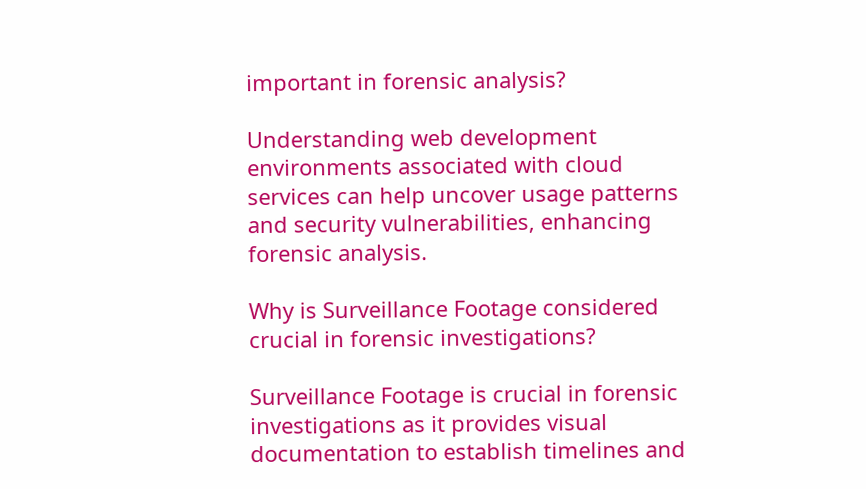important in forensic analysis?

Understanding web development environments associated with cloud services can help uncover usage patterns and security vulnerabilities, enhancing forensic analysis.

Why is Surveillance Footage considered crucial in forensic investigations?

Surveillance Footage is crucial in forensic investigations as it provides visual documentation to establish timelines and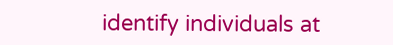identify individuals at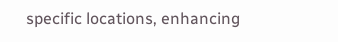specific locations, enhancing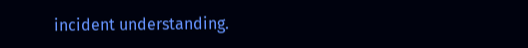incident understanding.